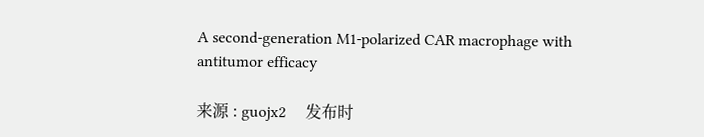A second-generation M1-polarized CAR macrophage with antitumor efficacy

来源 : guojx2     发布时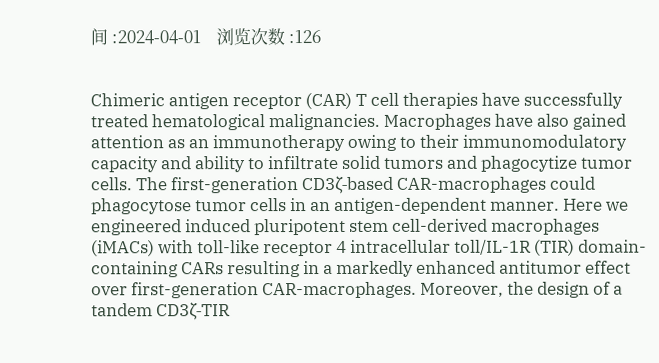间 :2024-04-01    浏览次数 :126


Chimeric antigen receptor (CAR) T cell therapies have successfully treated hematological malignancies. Macrophages have also gained attention as an immunotherapy owing to their immunomodulatory capacity and ability to infiltrate solid tumors and phagocytize tumor cells. The first-generation CD3ζ-based CAR-macrophages could phagocytose tumor cells in an antigen-dependent manner. Here we engineered induced pluripotent stem cell-derived macrophages (iMACs) with toll-like receptor 4 intracellular toll/IL-1R (TIR) domain-containing CARs resulting in a markedly enhanced antitumor effect over first-generation CAR-macrophages. Moreover, the design of a tandem CD3ζ-TIR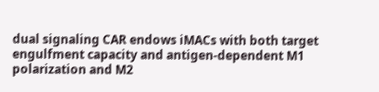dual signaling CAR endows iMACs with both target engulfment capacity and antigen-dependent M1 polarization and M2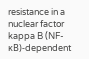resistance in a nuclear factor kappa B (NF-κB)-dependent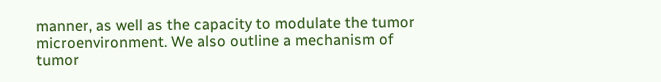manner, as well as the capacity to modulate the tumor microenvironment. We also outline a mechanism of tumor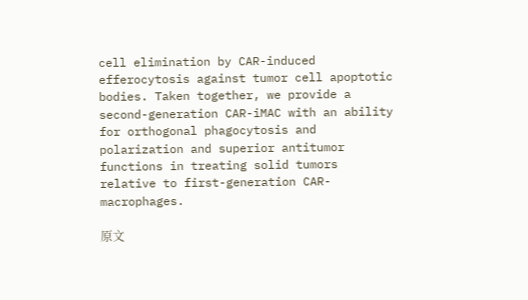cell elimination by CAR-induced efferocytosis against tumor cell apoptotic bodies. Taken together, we provide a second-generation CAR-iMAC with an ability for orthogonal phagocytosis and polarization and superior antitumor functions in treating solid tumors relative to first-generation CAR-macrophages.

原文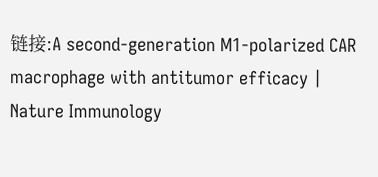链接:A second-generation M1-polarized CAR macrophage with antitumor efficacy | Nature Immunology